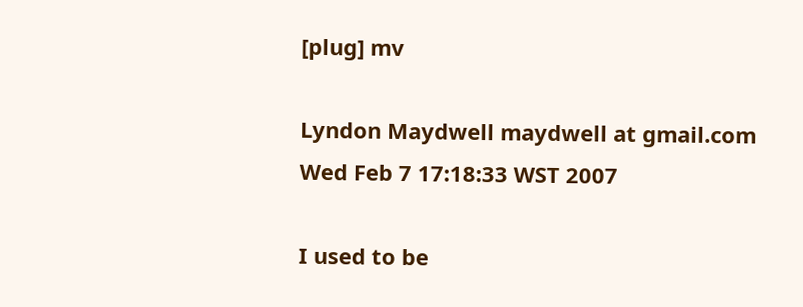[plug] mv

Lyndon Maydwell maydwell at gmail.com
Wed Feb 7 17:18:33 WST 2007

I used to be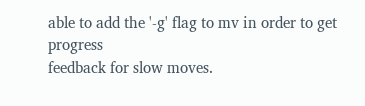able to add the '-g' flag to mv in order to get progress
feedback for slow moves.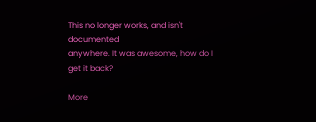This no longer works, and isn't documented
anywhere. It was awesome, how do I get it back?

More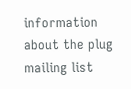information about the plug mailing list